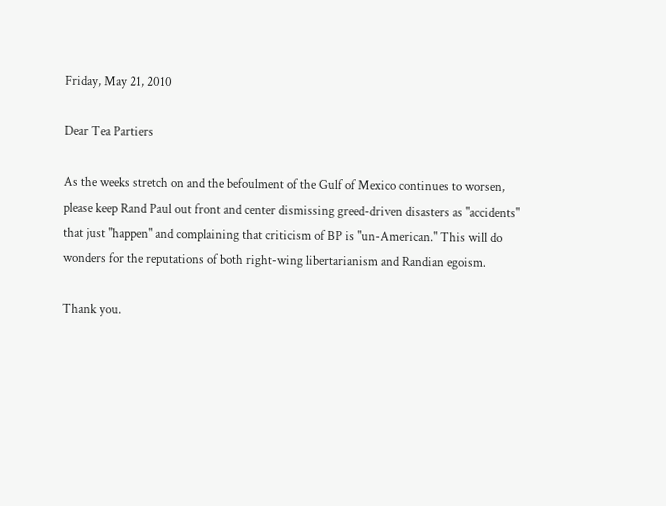Friday, May 21, 2010

Dear Tea Partiers

As the weeks stretch on and the befoulment of the Gulf of Mexico continues to worsen, please keep Rand Paul out front and center dismissing greed-driven disasters as "accidents" that just "happen" and complaining that criticism of BP is "un-American." This will do wonders for the reputations of both right-wing libertarianism and Randian egoism.

Thank you.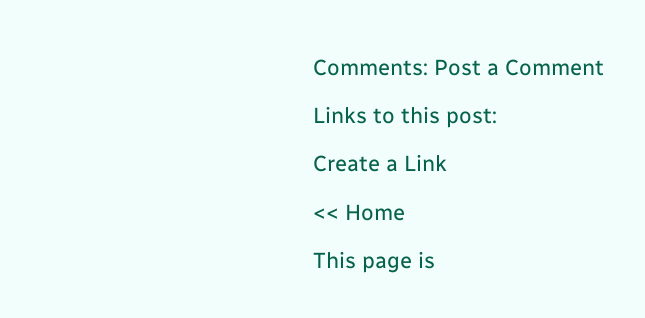Comments: Post a Comment

Links to this post:

Create a Link

<< Home

This page is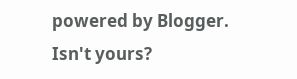powered by Blogger. Isn't yours?